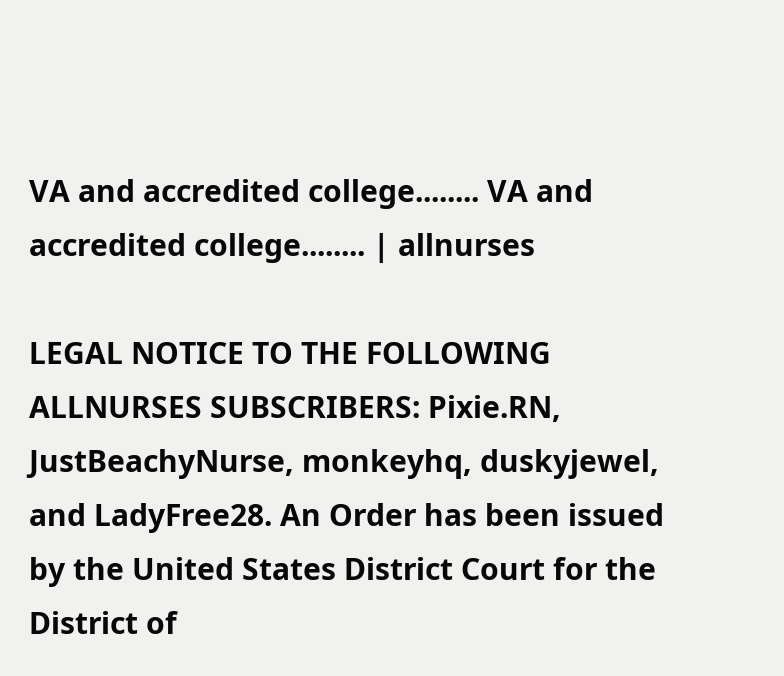VA and accredited college........ VA and accredited college........ | allnurses

LEGAL NOTICE TO THE FOLLOWING ALLNURSES SUBSCRIBERS: Pixie.RN, JustBeachyNurse, monkeyhq, duskyjewel, and LadyFree28. An Order has been issued by the United States District Court for the District of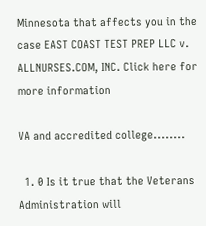Minnesota that affects you in the case EAST COAST TEST PREP LLC v. ALLNURSES.COM, INC. Click here for more information

VA and accredited college........

  1. 0 Is it true that the Veterans Administration will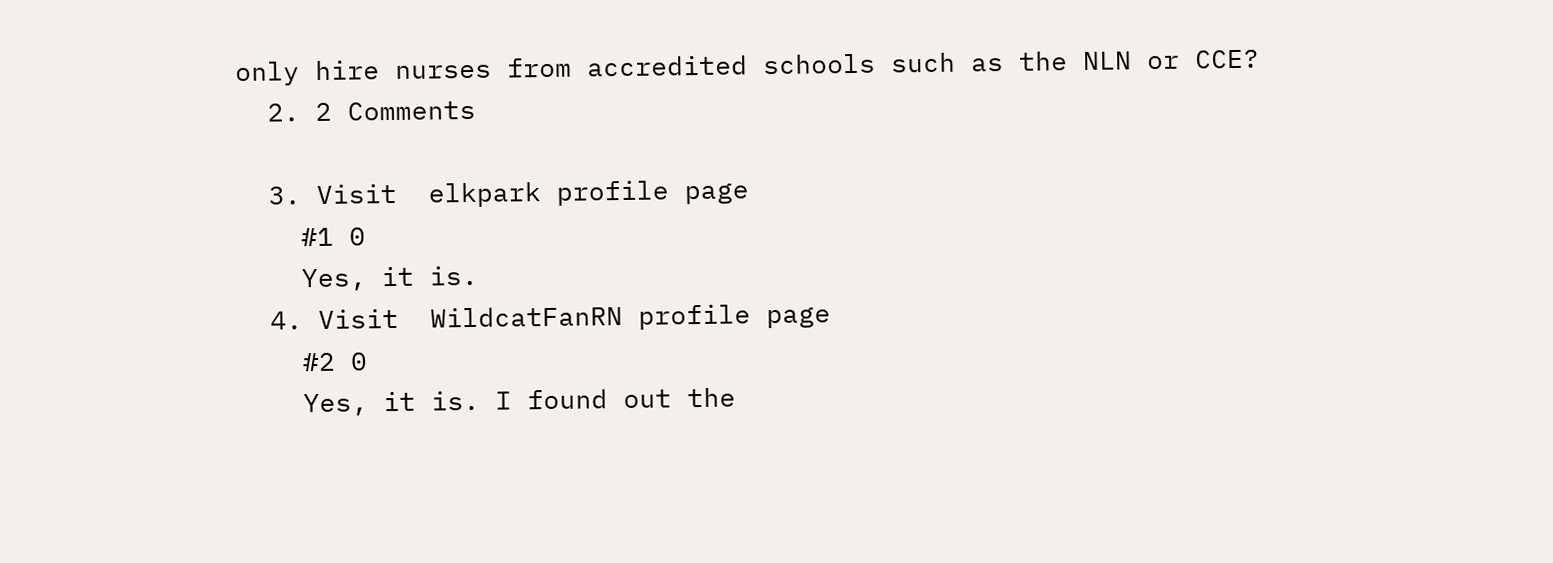only hire nurses from accredited schools such as the NLN or CCE?
  2. 2 Comments

  3. Visit  elkpark profile page
    #1 0
    Yes, it is.
  4. Visit  WildcatFanRN profile page
    #2 0
    Yes, it is. I found out the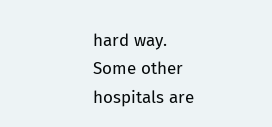hard way. Some other hospitals are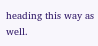heading this way as well.